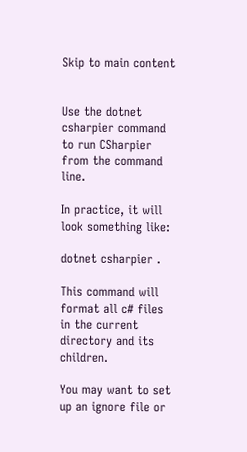Skip to main content


Use the dotnet csharpier command to run CSharpier from the command line.

In practice, it will look something like:

dotnet csharpier .

This command will format all c# files in the current directory and its children.

You may want to set up an ignore file or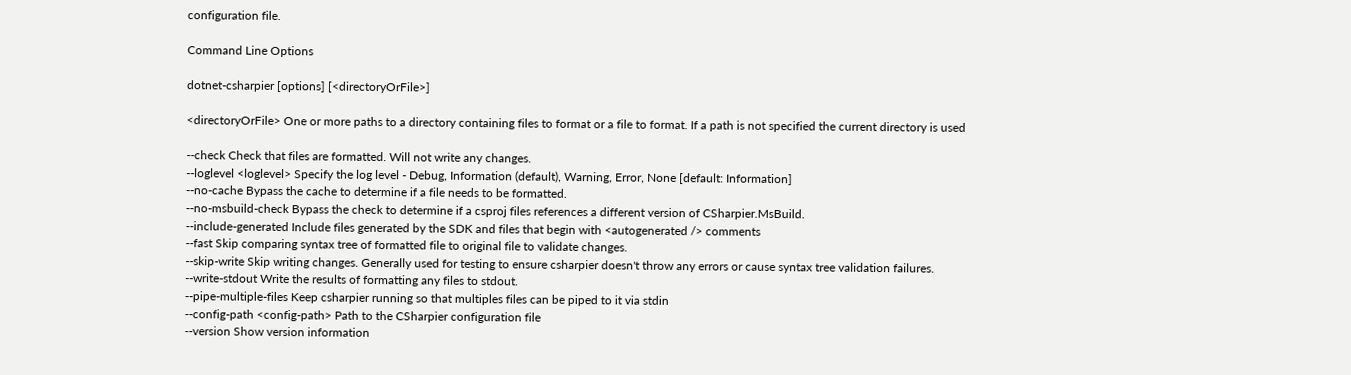configuration file.

Command Line Options

dotnet-csharpier [options] [<directoryOrFile>]

<directoryOrFile> One or more paths to a directory containing files to format or a file to format. If a path is not specified the current directory is used

--check Check that files are formatted. Will not write any changes.
--loglevel <loglevel> Specify the log level - Debug, Information (default), Warning, Error, None [default: Information]
--no-cache Bypass the cache to determine if a file needs to be formatted.
--no-msbuild-check Bypass the check to determine if a csproj files references a different version of CSharpier.MsBuild.
--include-generated Include files generated by the SDK and files that begin with <autogenerated /> comments
--fast Skip comparing syntax tree of formatted file to original file to validate changes.
--skip-write Skip writing changes. Generally used for testing to ensure csharpier doesn't throw any errors or cause syntax tree validation failures.
--write-stdout Write the results of formatting any files to stdout.
--pipe-multiple-files Keep csharpier running so that multiples files can be piped to it via stdin
--config-path <config-path> Path to the CSharpier configuration file
--version Show version information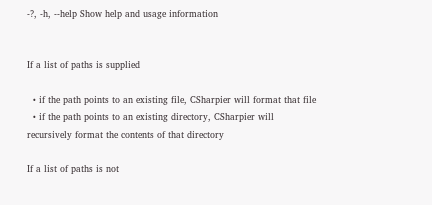-?, -h, --help Show help and usage information


If a list of paths is supplied

  • if the path points to an existing file, CSharpier will format that file
  • if the path points to an existing directory, CSharpier will recursively format the contents of that directory

If a list of paths is not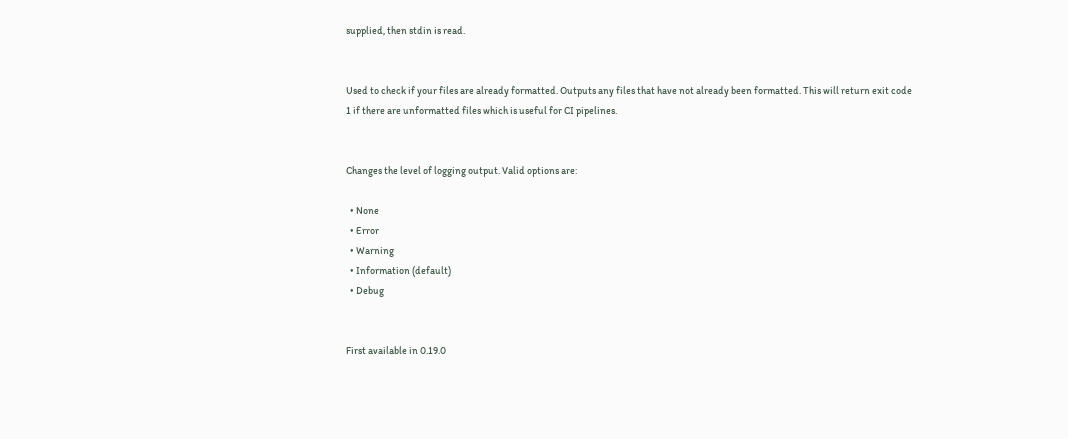supplied, then stdin is read.


Used to check if your files are already formatted. Outputs any files that have not already been formatted. This will return exit code 1 if there are unformatted files which is useful for CI pipelines.


Changes the level of logging output. Valid options are:

  • None
  • Error
  • Warning
  • Information (default)
  • Debug


First available in 0.19.0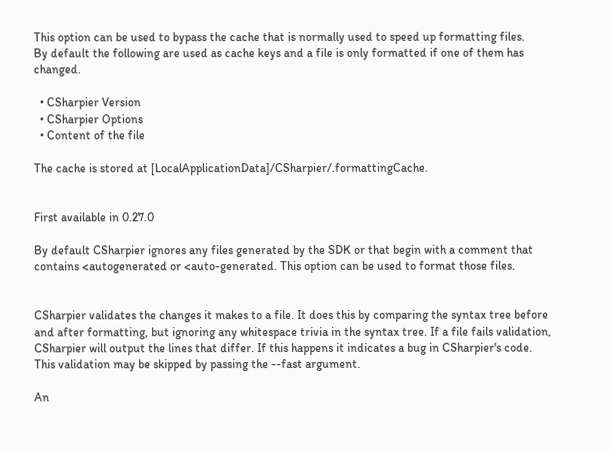This option can be used to bypass the cache that is normally used to speed up formatting files.
By default the following are used as cache keys and a file is only formatted if one of them has changed.

  • CSharpier Version
  • CSharpier Options
  • Content of the file

The cache is stored at [LocalApplicationData]/CSharpier/.formattingCache.


First available in 0.27.0

By default CSharpier ignores any files generated by the SDK or that begin with a comment that contains <autogenerated or <auto-generated. This option can be used to format those files.


CSharpier validates the changes it makes to a file. It does this by comparing the syntax tree before and after formatting, but ignoring any whitespace trivia in the syntax tree. If a file fails validation, CSharpier will output the lines that differ. If this happens it indicates a bug in CSharpier's code.
This validation may be skipped by passing the --fast argument.

An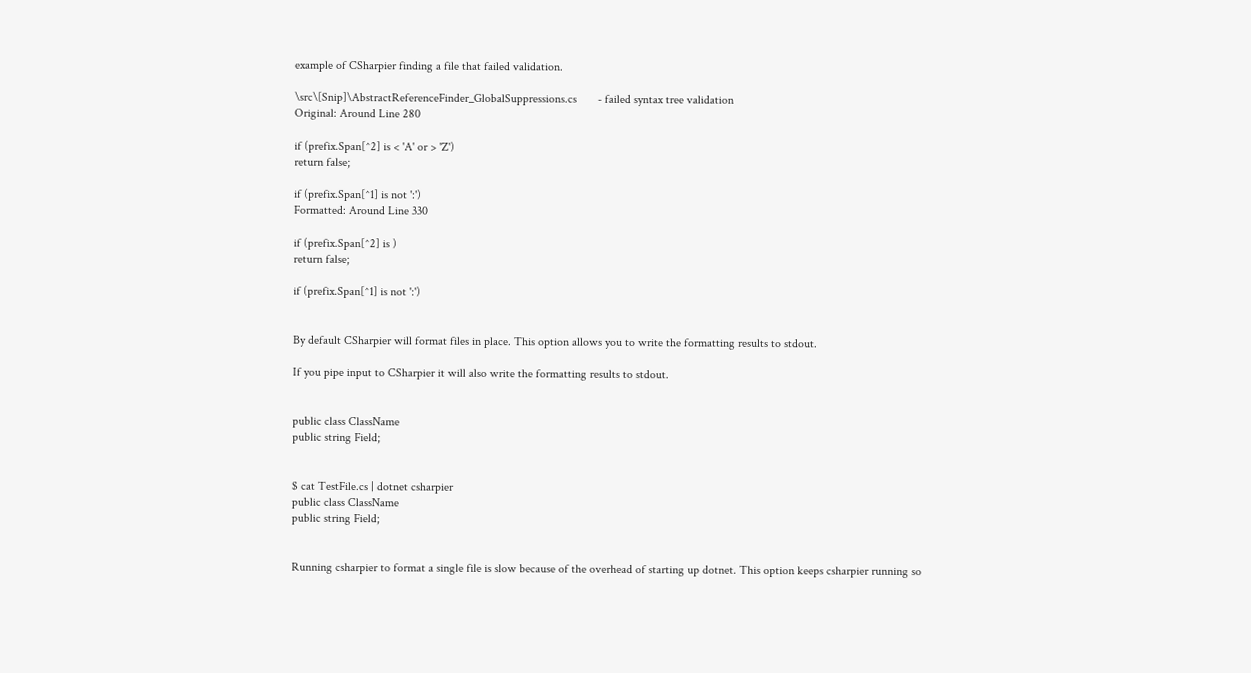example of CSharpier finding a file that failed validation.

\src\[Snip]\AbstractReferenceFinder_GlobalSuppressions.cs       - failed syntax tree validation
Original: Around Line 280

if (prefix.Span[^2] is < 'A' or > 'Z')
return false;

if (prefix.Span[^1] is not ':')
Formatted: Around Line 330

if (prefix.Span[^2] is )
return false;

if (prefix.Span[^1] is not ':')


By default CSharpier will format files in place. This option allows you to write the formatting results to stdout.

If you pipe input to CSharpier it will also write the formatting results to stdout.


public class ClassName
public string Field;


$ cat TestFile.cs | dotnet csharpier
public class ClassName
public string Field;


Running csharpier to format a single file is slow because of the overhead of starting up dotnet. This option keeps csharpier running so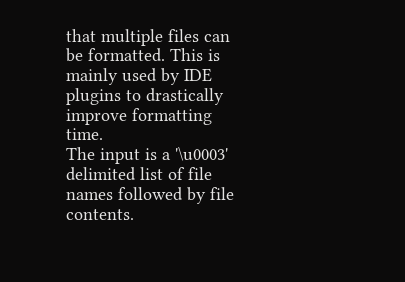that multiple files can be formatted. This is mainly used by IDE plugins to drastically improve formatting time.
The input is a '\u0003' delimited list of file names followed by file contents.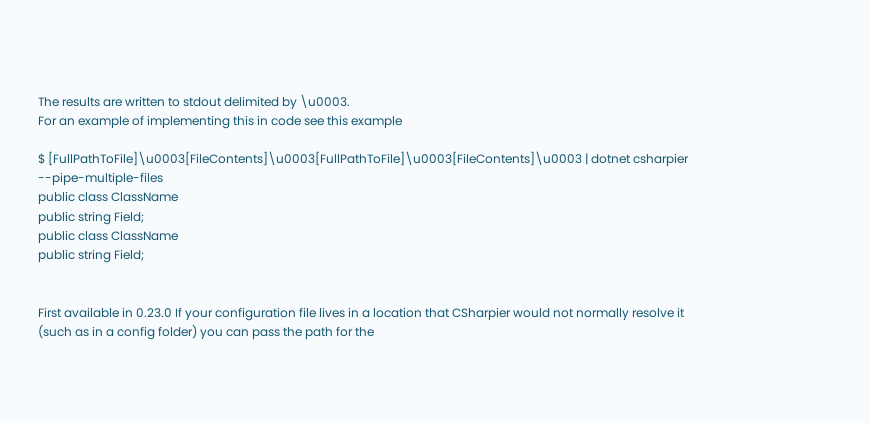The results are written to stdout delimited by \u0003.
For an example of implementing this in code see this example

$ [FullPathToFile]\u0003[FileContents]\u0003[FullPathToFile]\u0003[FileContents]\u0003 | dotnet csharpier --pipe-multiple-files
public class ClassName
public string Field;
public class ClassName
public string Field;


First available in 0.23.0 If your configuration file lives in a location that CSharpier would not normally resolve it (such as in a config folder) you can pass the path for the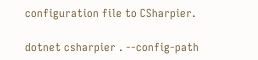configuration file to CSharpier.

dotnet csharpier . --config-path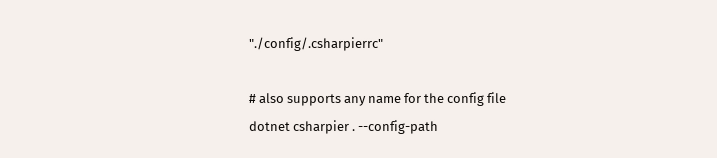"./config/.csharpierrc"

# also supports any name for the config file
dotnet csharpier . --config-path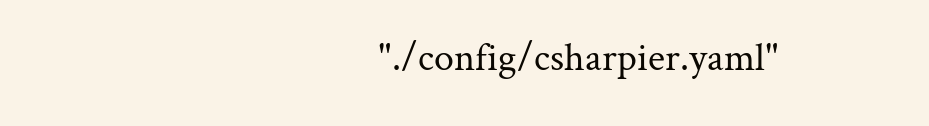"./config/csharpier.yaml"